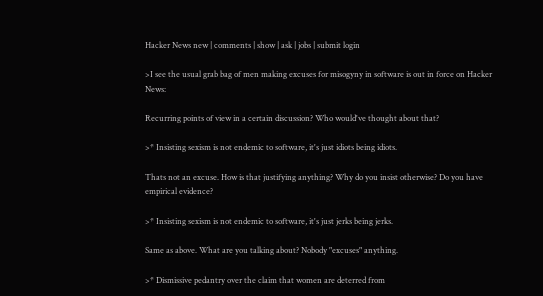Hacker News new | comments | show | ask | jobs | submit login

>I see the usual grab bag of men making excuses for misogyny in software is out in force on Hacker News:

Recurring points of view in a certain discussion? Who would've thought about that?

>* Insisting sexism is not endemic to software, it's just idiots being idiots.

Thats not an excuse. How is that justifying anything? Why do you insist otherwise? Do you have empirical evidence?

>* Insisting sexism is not endemic to software, it's just jerks being jerks.

Same as above. What are you talking about? Nobody "excuses" anything.

>* Dismissive pedantry over the claim that women are deterred from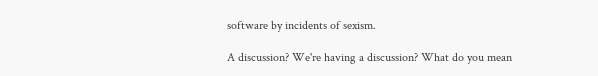software by incidents of sexism.

A discussion? We're having a discussion? What do you mean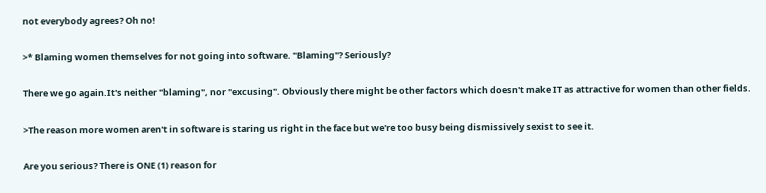not everybody agrees? Oh no!

>* Blaming women themselves for not going into software. "Blaming"? Seriously?

There we go again.It's neither "blaming", nor "excusing". Obviously there might be other factors which doesn't make IT as attractive for women than other fields.

>The reason more women aren't in software is staring us right in the face but we're too busy being dismissively sexist to see it.

Are you serious? There is ONE (1) reason for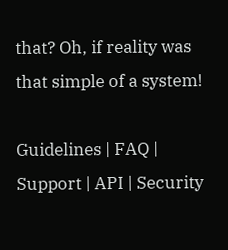that? Oh, if reality was that simple of a system!

Guidelines | FAQ | Support | API | Security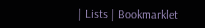| Lists | Bookmarklet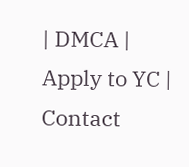| DMCA | Apply to YC | Contact